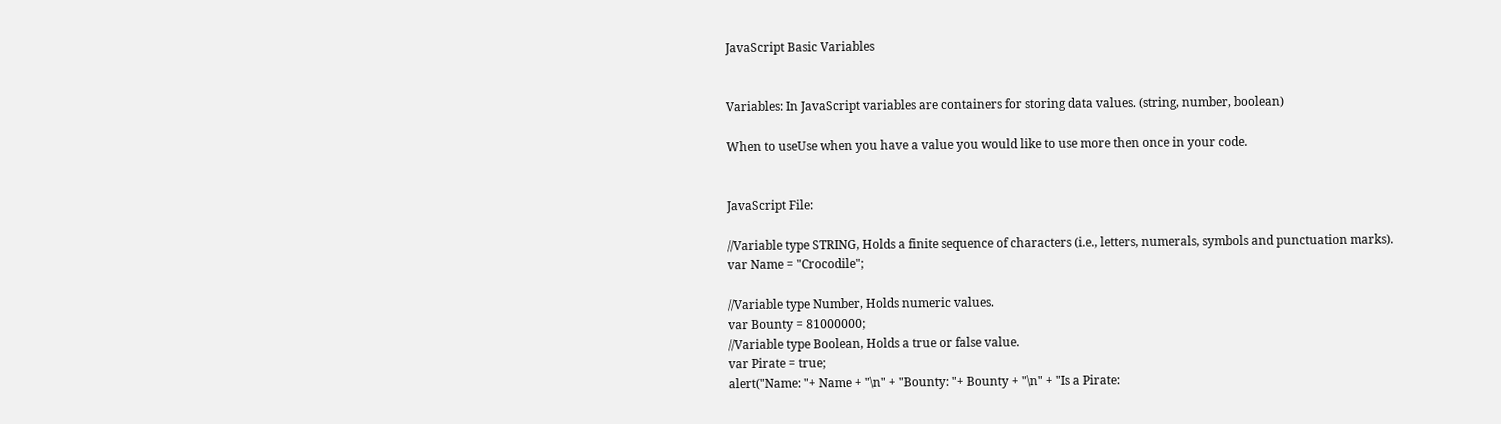JavaScript Basic Variables


Variables: In JavaScript variables are containers for storing data values. (string, number, boolean)

When to useUse when you have a value you would like to use more then once in your code.


JavaScript File:

//Variable type STRING, Holds a finite sequence of characters (i.e., letters, numerals, symbols and punctuation marks).
var Name = "Crocodile";

//Variable type Number, Holds numeric values.
var Bounty = 81000000;
//Variable type Boolean, Holds a true or false value.
var Pirate = true;
alert("Name: "+ Name + "\n" + "Bounty: "+ Bounty + "\n" + "Is a Pirate: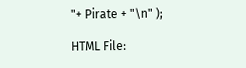"+ Pirate + "\n" );

HTML File: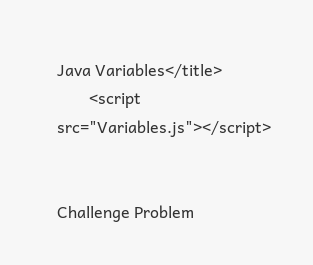Java Variables</title>
        <script src="Variables.js"></script>


Challenge Problem